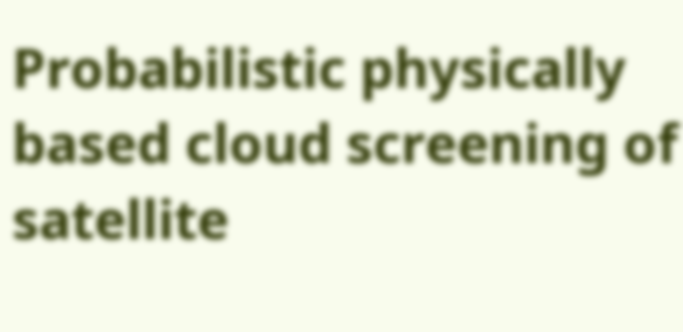Probabilistic physically based cloud screening of satellite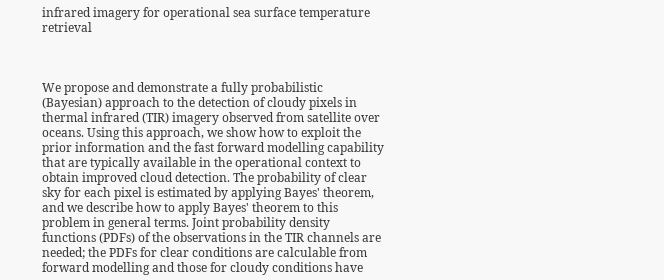infrared imagery for operational sea surface temperature retrieval



We propose and demonstrate a fully probabilistic (Bayesian) approach to the detection of cloudy pixels in thermal infrared (TIR) imagery observed from satellite over oceans. Using this approach, we show how to exploit the prior information and the fast forward modelling capability that are typically available in the operational context to obtain improved cloud detection. The probability of clear sky for each pixel is estimated by applying Bayes' theorem, and we describe how to apply Bayes' theorem to this problem in general terms. Joint probability density functions (PDFs) of the observations in the TIR channels are needed; the PDFs for clear conditions are calculable from forward modelling and those for cloudy conditions have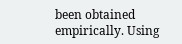been obtained empirically. Using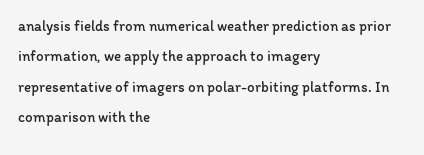analysis fields from numerical weather prediction as prior information, we apply the approach to imagery representative of imagers on polar-orbiting platforms. In comparison with the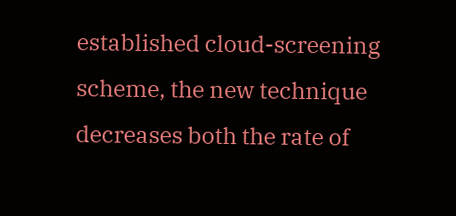established cloud-screening scheme, the new technique decreases both the rate of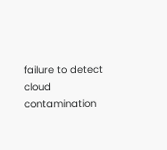failure to detect cloud contamination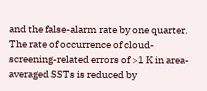and the false-alarm rate by one quarter. The rate of occurrence of cloud-screening-related errors of >1 K in area-averaged SSTs is reduced by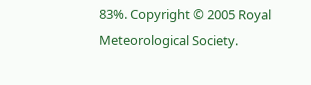83%. Copyright © 2005 Royal Meteorological Society.